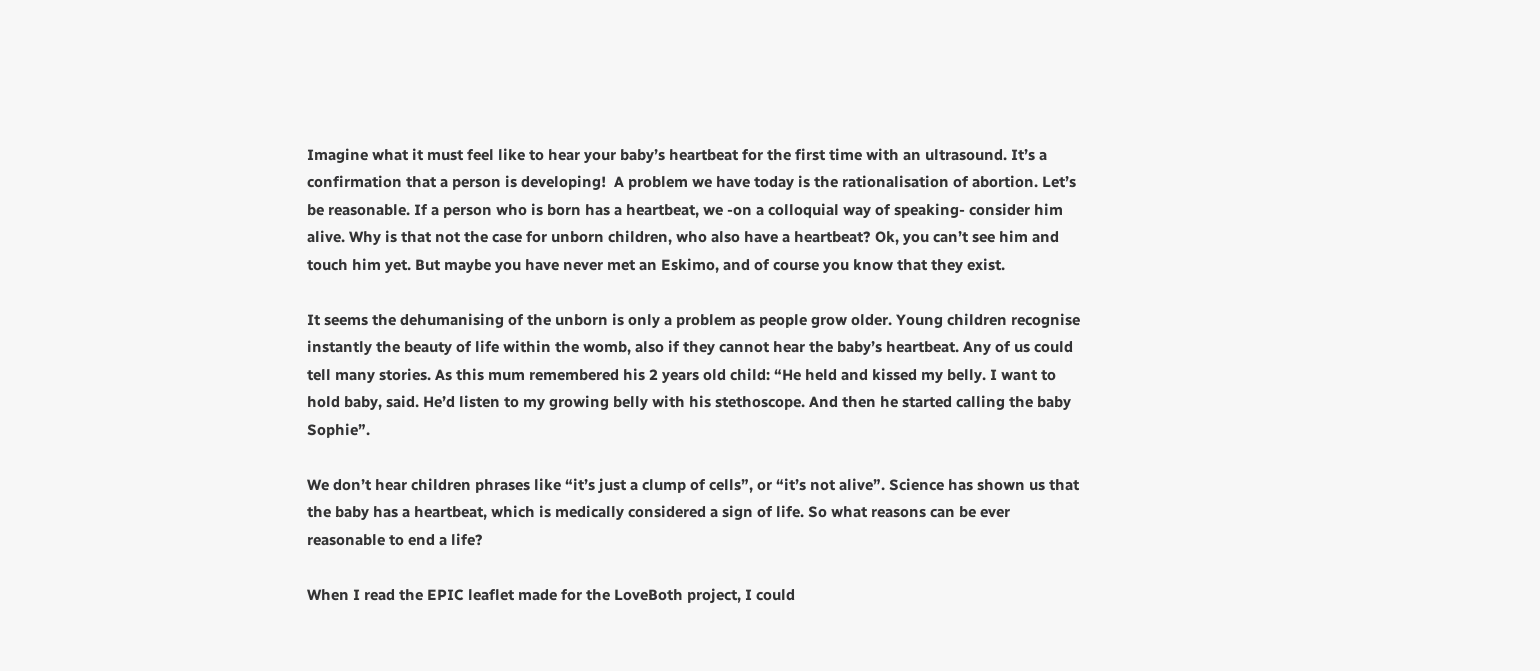Imagine what it must feel like to hear your baby’s heartbeat for the first time with an ultrasound. It’s a confirmation that a person is developing!  A problem we have today is the rationalisation of abortion. Let’s be reasonable. If a person who is born has a heartbeat, we -on a colloquial way of speaking- consider him alive. Why is that not the case for unborn children, who also have a heartbeat? Ok, you can’t see him and touch him yet. But maybe you have never met an Eskimo, and of course you know that they exist.

It seems the dehumanising of the unborn is only a problem as people grow older. Young children recognise instantly the beauty of life within the womb, also if they cannot hear the baby’s heartbeat. Any of us could tell many stories. As this mum remembered his 2 years old child: “He held and kissed my belly. I want to hold baby, said. He’d listen to my growing belly with his stethoscope. And then he started calling the baby Sophie”.

We don’t hear children phrases like “it’s just a clump of cells”, or “it’s not alive”. Science has shown us that the baby has a heartbeat, which is medically considered a sign of life. So what reasons can be ever reasonable to end a life?

When I read the EPIC leaflet made for the LoveBoth project, I could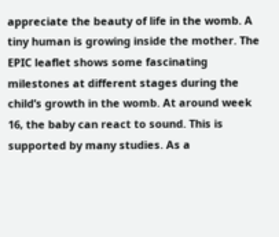appreciate the beauty of life in the womb. A tiny human is growing inside the mother. The EPIC leaflet shows some fascinating milestones at different stages during the child’s growth in the womb. At around week 16, the baby can react to sound. This is supported by many studies. As a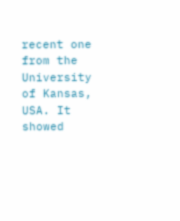recent one from the University of Kansas, USA. It showed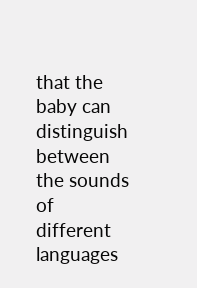that the baby can distinguish between the sounds of different languages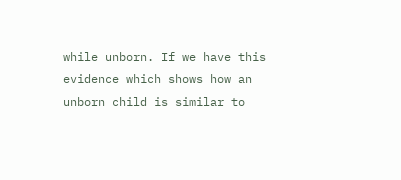while unborn. If we have this evidence which shows how an unborn child is similar to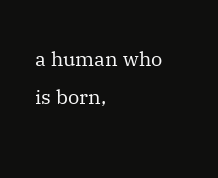a human who is born,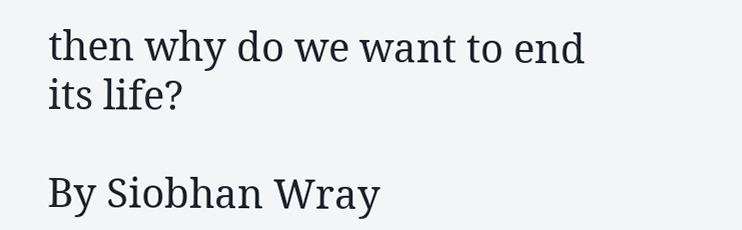then why do we want to end its life?

By Siobhan Wray